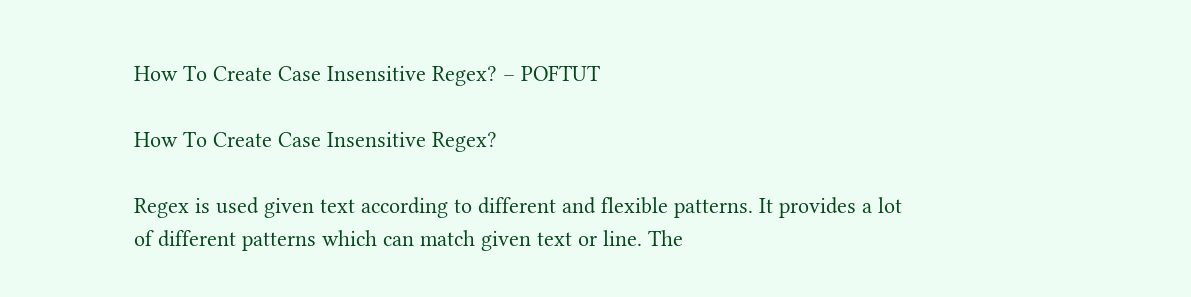How To Create Case Insensitive Regex? – POFTUT

How To Create Case Insensitive Regex?

Regex is used given text according to different and flexible patterns. It provides a lot of different patterns which can match given text or line. The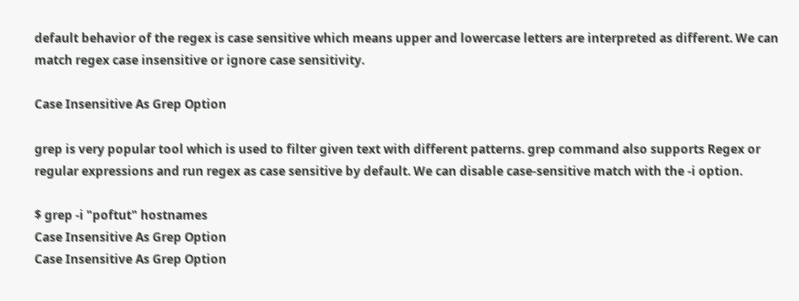default behavior of the regex is case sensitive which means upper and lowercase letters are interpreted as different. We can match regex case insensitive or ignore case sensitivity.

Case Insensitive As Grep Option

grep is very popular tool which is used to filter given text with different patterns. grep command also supports Regex or regular expressions and run regex as case sensitive by default. We can disable case-sensitive match with the -i option.

$ grep -i "poftut" hostnames
Case Insensitive As Grep Option
Case Insensitive As Grep Option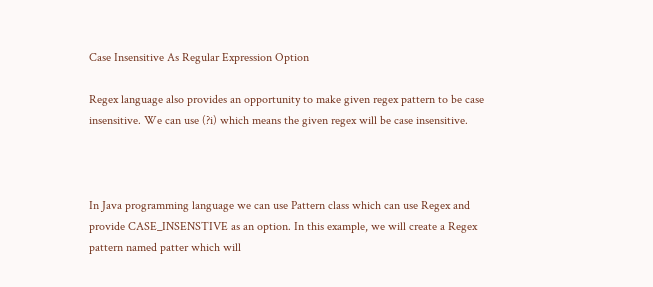Case Insensitive As Regular Expression Option

Regex language also provides an opportunity to make given regex pattern to be case insensitive. We can use (?i) which means the given regex will be case insensitive.



In Java programming language we can use Pattern class which can use Regex and provide CASE_INSENSTIVE as an option. In this example, we will create a Regex pattern named patter which will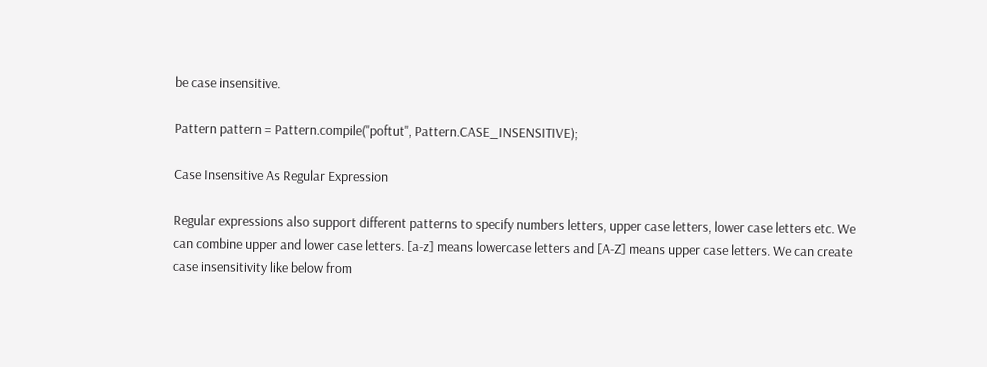be case insensitive.

Pattern pattern = Pattern.compile("poftut", Pattern.CASE_INSENSITIVE);

Case Insensitive As Regular Expression

Regular expressions also support different patterns to specify numbers letters, upper case letters, lower case letters etc. We can combine upper and lower case letters. [a-z] means lowercase letters and [A-Z] means upper case letters. We can create case insensitivity like below from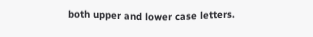both upper and lower case letters.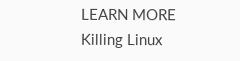LEARN MORE  Killing Linux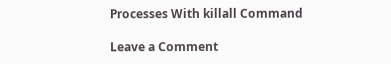Processes With killall Command

Leave a Comment